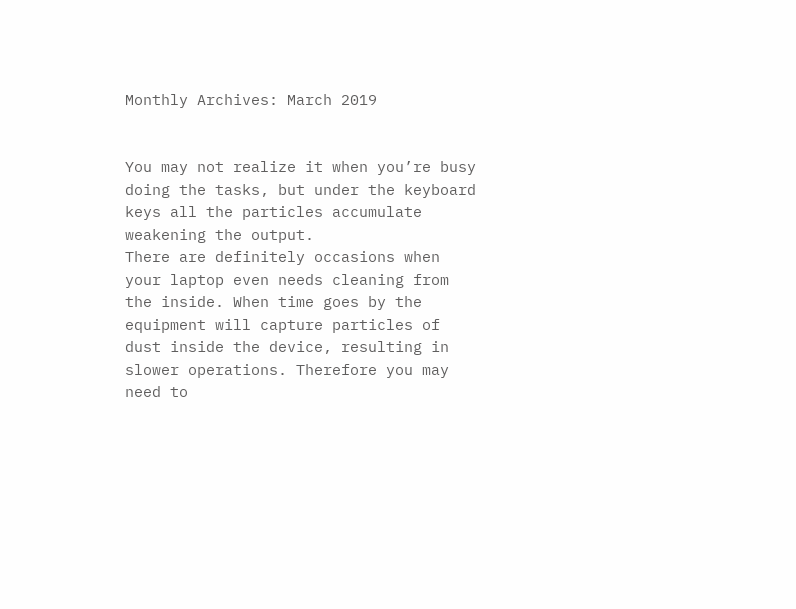Monthly Archives: March 2019


You may not realize it when you’re busy doing the tasks, but under the keyboard keys all the particles accumulate weakening the output.
There are definitely occasions when your laptop even needs cleaning from the inside. When time goes by the equipment will capture particles of dust inside the device, resulting in slower operations. Therefore you may need to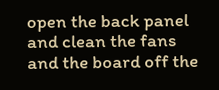open the back panel and clean the fans and the board off the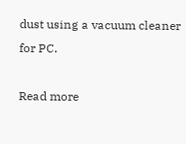dust using a vacuum cleaner for PC.

Read more